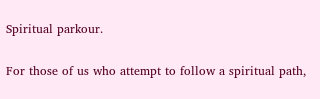Spiritual parkour.

For those of us who attempt to follow a spiritual path,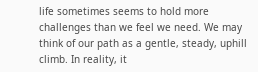life sometimes seems to hold more challenges than we feel we need. We may think of our path as a gentle, steady, uphill climb. In reality, it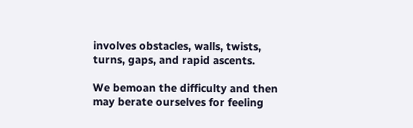involves obstacles, walls, twists, turns, gaps, and rapid ascents.

We bemoan the difficulty and then may berate ourselves for feeling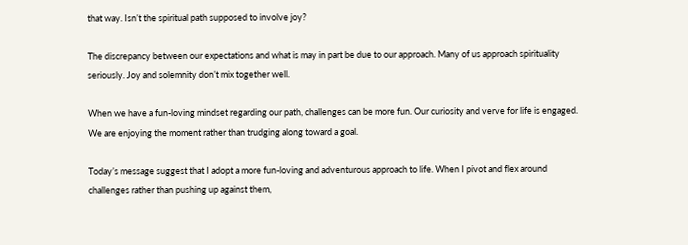that way. Isn’t the spiritual path supposed to involve joy?

The discrepancy between our expectations and what is may in part be due to our approach. Many of us approach spirituality seriously. Joy and solemnity don’t mix together well.

When we have a fun-loving mindset regarding our path, challenges can be more fun. Our curiosity and verve for life is engaged. We are enjoying the moment rather than trudging along toward a goal.

Today’s message suggest that I adopt a more fun-loving and adventurous approach to life. When I pivot and flex around challenges rather than pushing up against them,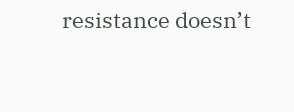resistance doesn’t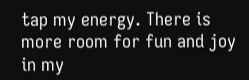tap my energy. There is more room for fun and joy in my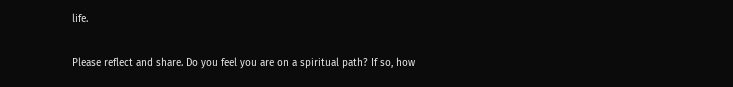life.

Please reflect and share. Do you feel you are on a spiritual path? If so, how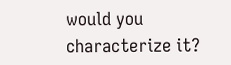would you characterize it?